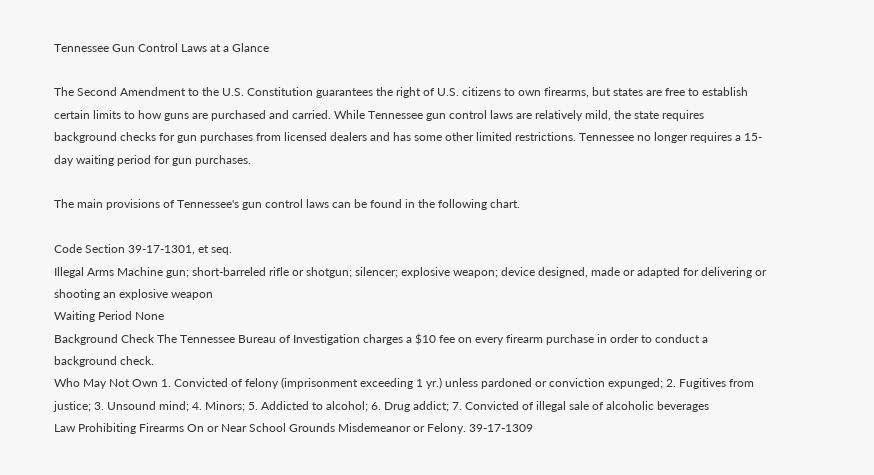Tennessee Gun Control Laws at a Glance

The Second Amendment to the U.S. Constitution guarantees the right of U.S. citizens to own firearms, but states are free to establish certain limits to how guns are purchased and carried. While Tennessee gun control laws are relatively mild, the state requires background checks for gun purchases from licensed dealers and has some other limited restrictions. Tennessee no longer requires a 15-day waiting period for gun purchases.

The main provisions of Tennessee's gun control laws can be found in the following chart.

Code Section 39-17-1301, et seq.
Illegal Arms Machine gun; short-barreled rifle or shotgun; silencer; explosive weapon; device designed, made or adapted for delivering or shooting an explosive weapon
Waiting Period None
Background Check The Tennessee Bureau of Investigation charges a $10 fee on every firearm purchase in order to conduct a background check.
Who May Not Own 1. Convicted of felony (imprisonment exceeding 1 yr.) unless pardoned or conviction expunged; 2. Fugitives from justice; 3. Unsound mind; 4. Minors; 5. Addicted to alcohol; 6. Drug addict; 7. Convicted of illegal sale of alcoholic beverages
Law Prohibiting Firearms On or Near School Grounds Misdemeanor or Felony. 39-17-1309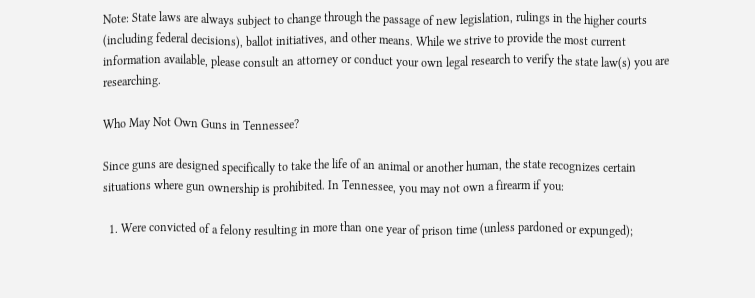Note: State laws are always subject to change through the passage of new legislation, rulings in the higher courts (including federal decisions), ballot initiatives, and other means. While we strive to provide the most current information available, please consult an attorney or conduct your own legal research to verify the state law(s) you are researching.

Who May Not Own Guns in Tennessee?

Since guns are designed specifically to take the life of an animal or another human, the state recognizes certain situations where gun ownership is prohibited. In Tennessee, you may not own a firearm if you:

  1. Were convicted of a felony resulting in more than one year of prison time (unless pardoned or expunged);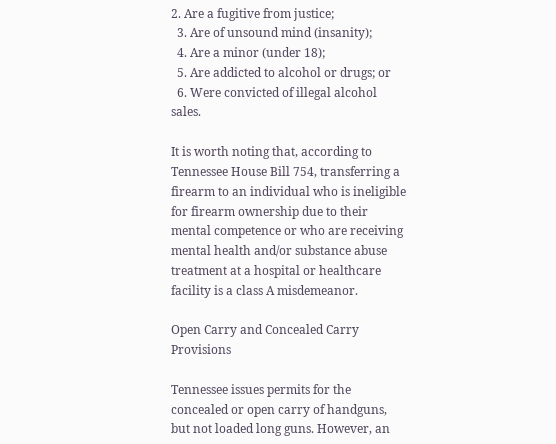2. Are a fugitive from justice;
  3. Are of unsound mind (insanity);
  4. Are a minor (under 18);
  5. Are addicted to alcohol or drugs; or
  6. Were convicted of illegal alcohol sales.

It is worth noting that, according to Tennessee House Bill 754, transferring a firearm to an individual who is ineligible for firearm ownership due to their mental competence or who are receiving mental health and/or substance abuse treatment at a hospital or healthcare facility is a class A misdemeanor.

Open Carry and Concealed Carry Provisions

Tennessee issues permits for the concealed or open carry of handguns, but not loaded long guns. However, an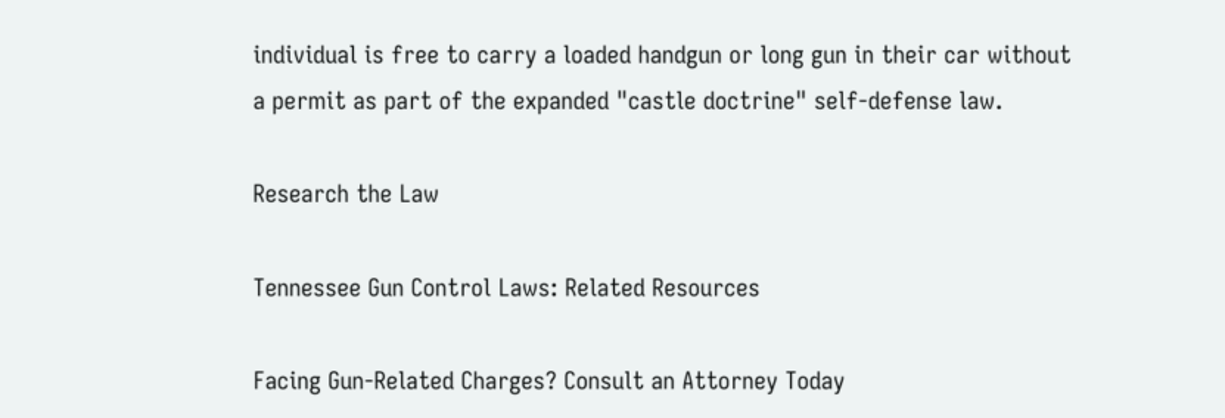individual is free to carry a loaded handgun or long gun in their car without a permit as part of the expanded "castle doctrine" self-defense law.

Research the Law

Tennessee Gun Control Laws: Related Resources

Facing Gun-Related Charges? Consult an Attorney Today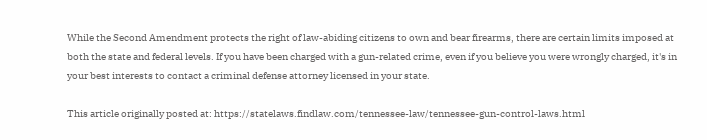While the Second Amendment protects the right of law-abiding citizens to own and bear firearms, there are certain limits imposed at both the state and federal levels. If you have been charged with a gun-related crime, even if you believe you were wrongly charged, it's in your best interests to contact a criminal defense attorney licensed in your state.

This article originally posted at: https://statelaws.findlaw.com/tennessee-law/tennessee-gun-control-laws.html